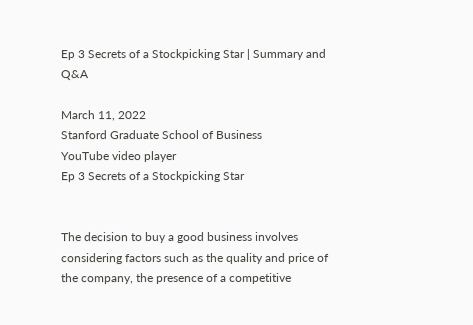Ep 3 Secrets of a Stockpicking Star | Summary and Q&A

March 11, 2022
Stanford Graduate School of Business
YouTube video player
Ep 3 Secrets of a Stockpicking Star


The decision to buy a good business involves considering factors such as the quality and price of the company, the presence of a competitive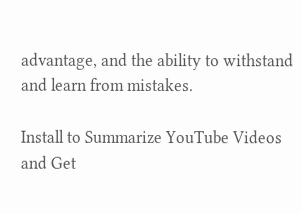advantage, and the ability to withstand and learn from mistakes.

Install to Summarize YouTube Videos and Get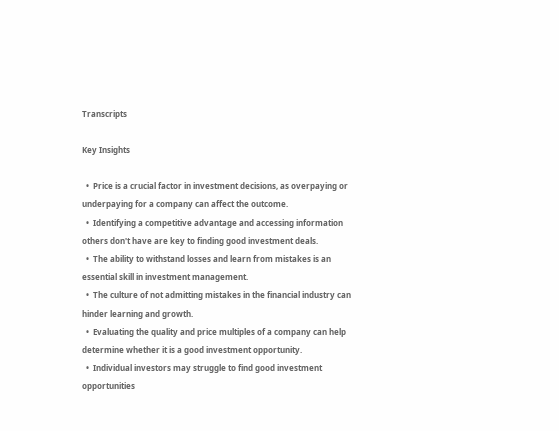Transcripts

Key Insights

  •  Price is a crucial factor in investment decisions, as overpaying or underpaying for a company can affect the outcome.
  •  Identifying a competitive advantage and accessing information others don't have are key to finding good investment deals.
  •  The ability to withstand losses and learn from mistakes is an essential skill in investment management.
  •  The culture of not admitting mistakes in the financial industry can hinder learning and growth.
  •  Evaluating the quality and price multiples of a company can help determine whether it is a good investment opportunity.
  •  Individual investors may struggle to find good investment opportunities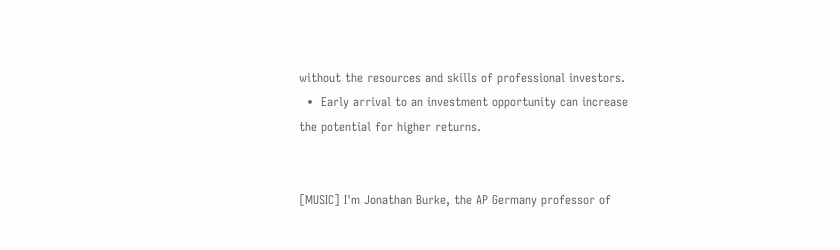without the resources and skills of professional investors.
  •  Early arrival to an investment opportunity can increase the potential for higher returns.


[MUSIC] I'm Jonathan Burke, the AP Germany professor of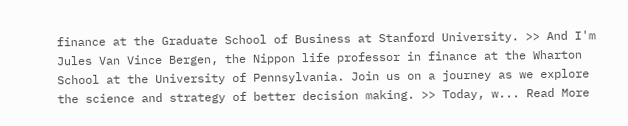finance at the Graduate School of Business at Stanford University. >> And I'm Jules Van Vince Bergen, the Nippon life professor in finance at the Wharton School at the University of Pennsylvania. Join us on a journey as we explore the science and strategy of better decision making. >> Today, w... Read More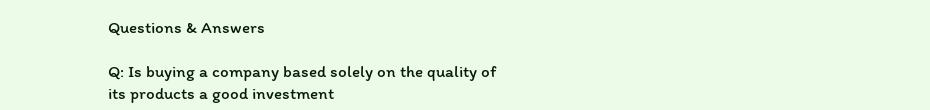Questions & Answers

Q: Is buying a company based solely on the quality of its products a good investment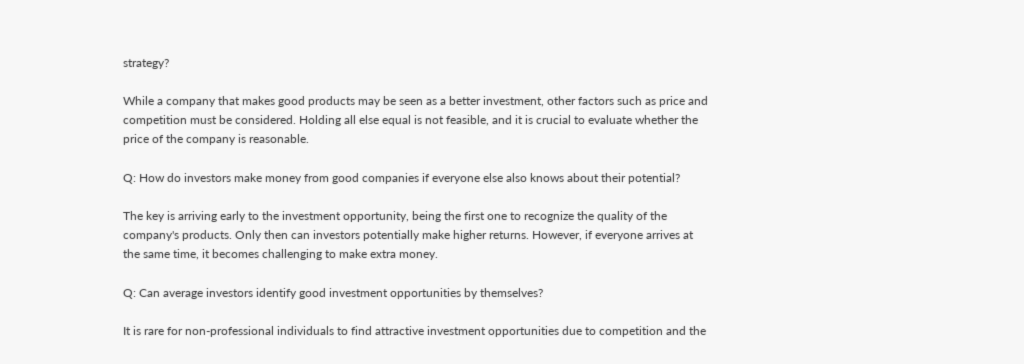strategy?

While a company that makes good products may be seen as a better investment, other factors such as price and competition must be considered. Holding all else equal is not feasible, and it is crucial to evaluate whether the price of the company is reasonable.

Q: How do investors make money from good companies if everyone else also knows about their potential?

The key is arriving early to the investment opportunity, being the first one to recognize the quality of the company's products. Only then can investors potentially make higher returns. However, if everyone arrives at the same time, it becomes challenging to make extra money.

Q: Can average investors identify good investment opportunities by themselves?

It is rare for non-professional individuals to find attractive investment opportunities due to competition and the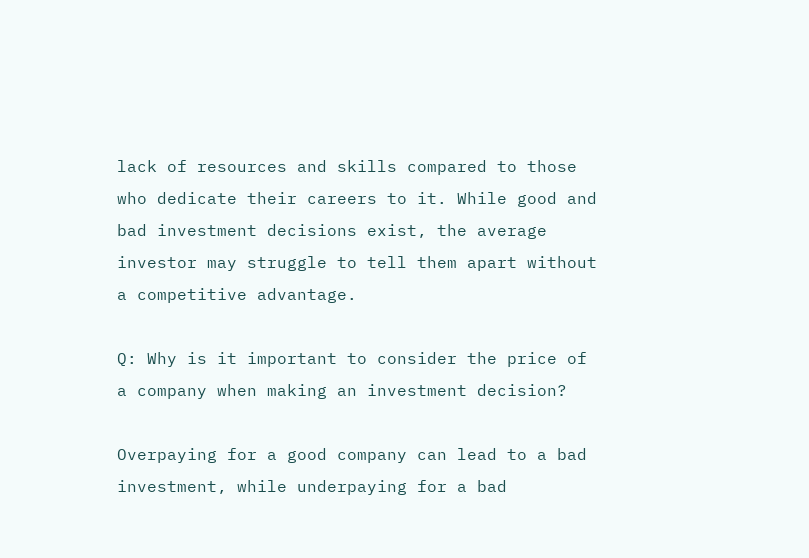lack of resources and skills compared to those who dedicate their careers to it. While good and bad investment decisions exist, the average investor may struggle to tell them apart without a competitive advantage.

Q: Why is it important to consider the price of a company when making an investment decision?

Overpaying for a good company can lead to a bad investment, while underpaying for a bad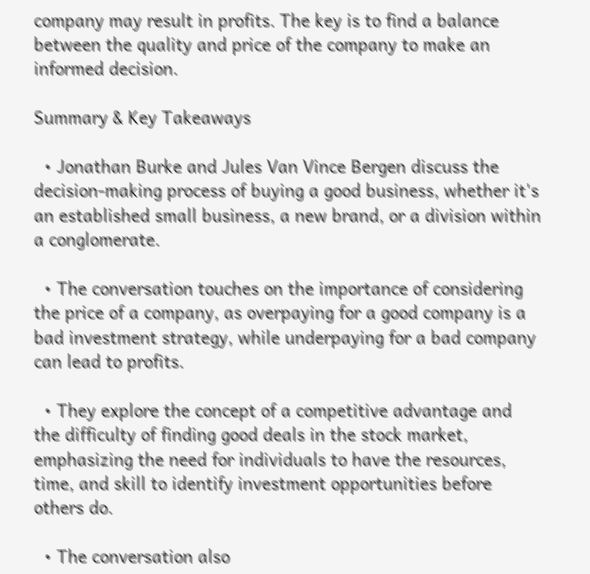company may result in profits. The key is to find a balance between the quality and price of the company to make an informed decision.

Summary & Key Takeaways

  • Jonathan Burke and Jules Van Vince Bergen discuss the decision-making process of buying a good business, whether it's an established small business, a new brand, or a division within a conglomerate.

  • The conversation touches on the importance of considering the price of a company, as overpaying for a good company is a bad investment strategy, while underpaying for a bad company can lead to profits.

  • They explore the concept of a competitive advantage and the difficulty of finding good deals in the stock market, emphasizing the need for individuals to have the resources, time, and skill to identify investment opportunities before others do.

  • The conversation also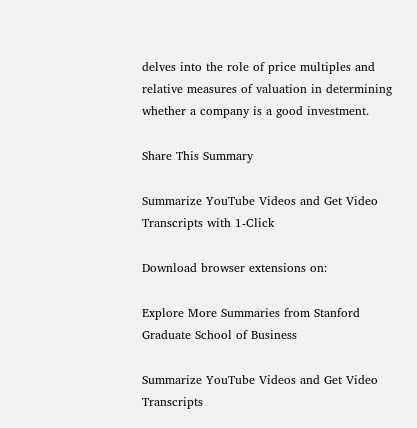delves into the role of price multiples and relative measures of valuation in determining whether a company is a good investment.

Share This Summary

Summarize YouTube Videos and Get Video Transcripts with 1-Click

Download browser extensions on:

Explore More Summaries from Stanford Graduate School of Business

Summarize YouTube Videos and Get Video Transcripts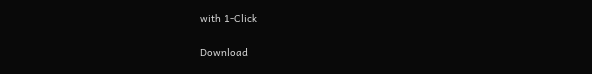with 1-Click

Download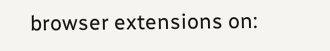browser extensions on: